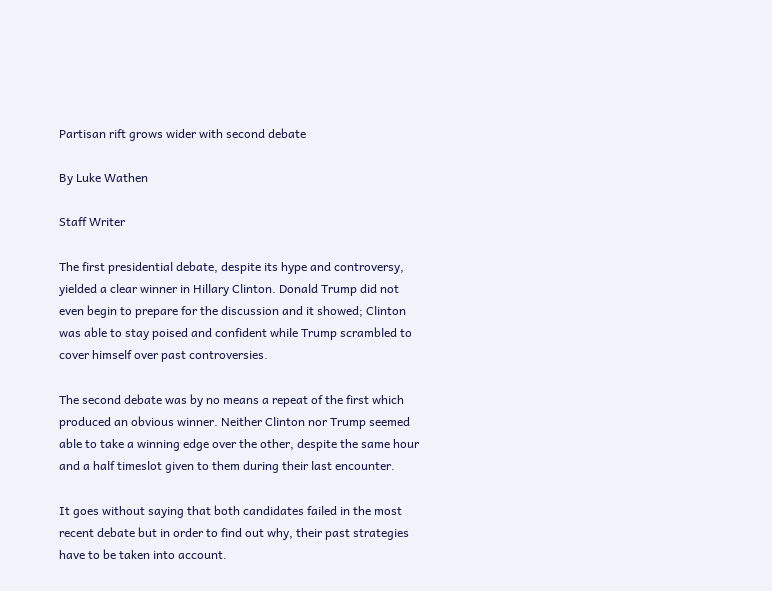Partisan rift grows wider with second debate

By Luke Wathen

Staff Writer

The first presidential debate, despite its hype and controversy, yielded a clear winner in Hillary Clinton. Donald Trump did not even begin to prepare for the discussion and it showed; Clinton was able to stay poised and confident while Trump scrambled to cover himself over past controversies.

The second debate was by no means a repeat of the first which produced an obvious winner. Neither Clinton nor Trump seemed able to take a winning edge over the other, despite the same hour and a half timeslot given to them during their last encounter.

It goes without saying that both candidates failed in the most recent debate but in order to find out why, their past strategies have to be taken into account.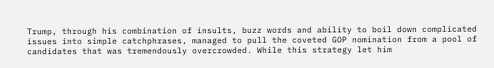Trump, through his combination of insults, buzz words and ability to boil down complicated issues into simple catchphrases, managed to pull the coveted GOP nomination from a pool of candidates that was tremendously overcrowded. While this strategy let him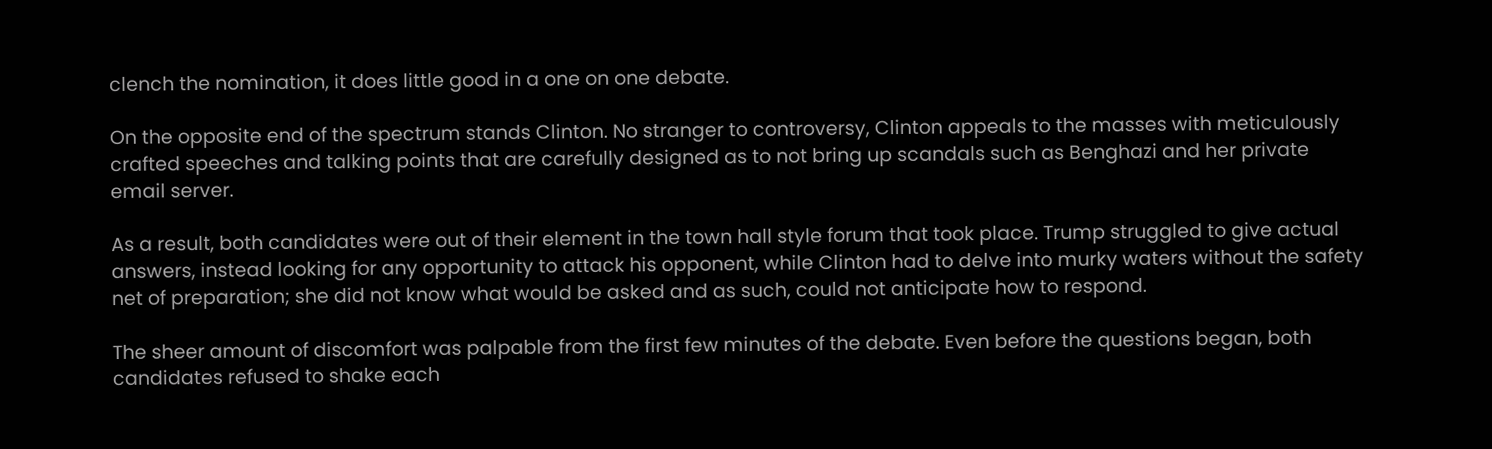clench the nomination, it does little good in a one on one debate.

On the opposite end of the spectrum stands Clinton. No stranger to controversy, Clinton appeals to the masses with meticulously crafted speeches and talking points that are carefully designed as to not bring up scandals such as Benghazi and her private email server.

As a result, both candidates were out of their element in the town hall style forum that took place. Trump struggled to give actual answers, instead looking for any opportunity to attack his opponent, while Clinton had to delve into murky waters without the safety net of preparation; she did not know what would be asked and as such, could not anticipate how to respond.

The sheer amount of discomfort was palpable from the first few minutes of the debate. Even before the questions began, both candidates refused to shake each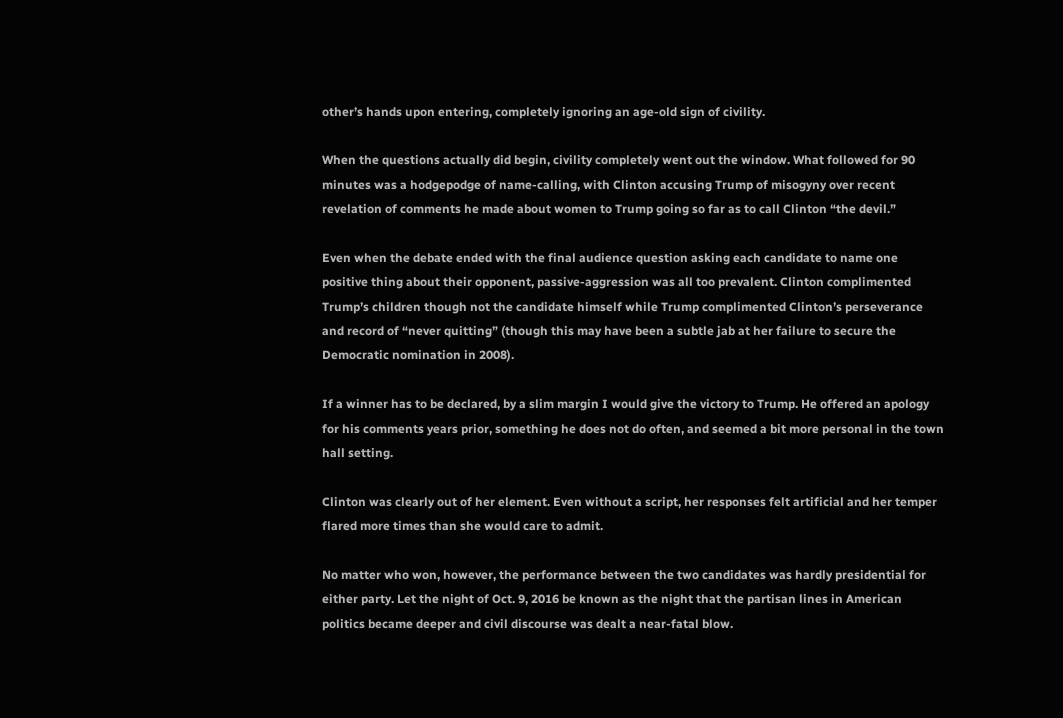other’s hands upon entering, completely ignoring an age-old sign of civility.

When the questions actually did begin, civility completely went out the window. What followed for 90 minutes was a hodgepodge of name-calling, with Clinton accusing Trump of misogyny over recent revelation of comments he made about women to Trump going so far as to call Clinton “the devil.”

Even when the debate ended with the final audience question asking each candidate to name one positive thing about their opponent, passive-aggression was all too prevalent. Clinton complimented Trump’s children though not the candidate himself while Trump complimented Clinton’s perseverance and record of “never quitting” (though this may have been a subtle jab at her failure to secure the Democratic nomination in 2008).

If a winner has to be declared, by a slim margin I would give the victory to Trump. He offered an apology for his comments years prior, something he does not do often, and seemed a bit more personal in the town hall setting.

Clinton was clearly out of her element. Even without a script, her responses felt artificial and her temper flared more times than she would care to admit.

No matter who won, however, the performance between the two candidates was hardly presidential for either party. Let the night of Oct. 9, 2016 be known as the night that the partisan lines in American politics became deeper and civil discourse was dealt a near-fatal blow.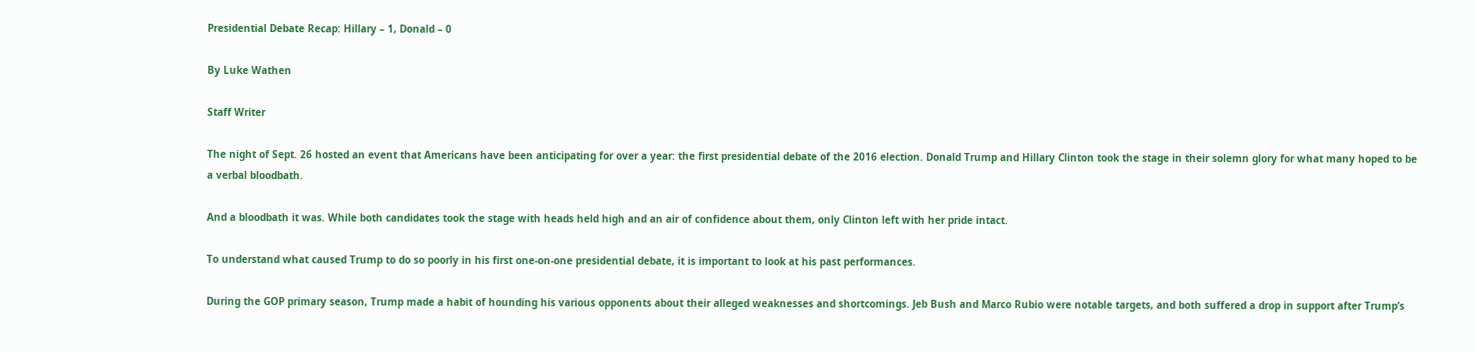Presidential Debate Recap: Hillary – 1, Donald – 0

By Luke Wathen

Staff Writer

The night of Sept. 26 hosted an event that Americans have been anticipating for over a year: the first presidential debate of the 2016 election. Donald Trump and Hillary Clinton took the stage in their solemn glory for what many hoped to be a verbal bloodbath.

And a bloodbath it was. While both candidates took the stage with heads held high and an air of confidence about them, only Clinton left with her pride intact.

To understand what caused Trump to do so poorly in his first one-on-one presidential debate, it is important to look at his past performances.

During the GOP primary season, Trump made a habit of hounding his various opponents about their alleged weaknesses and shortcomings. Jeb Bush and Marco Rubio were notable targets, and both suffered a drop in support after Trump’s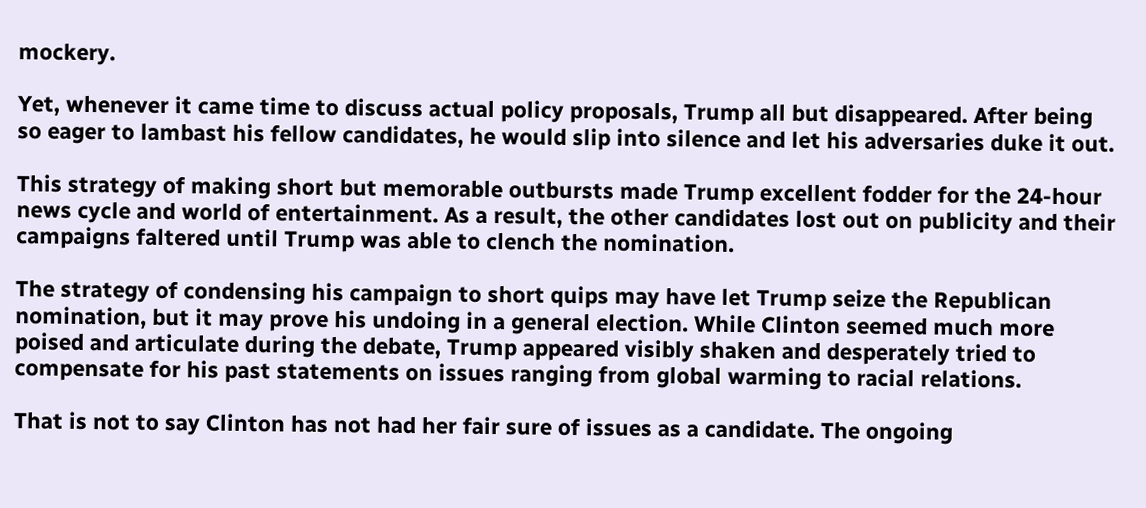mockery.

Yet, whenever it came time to discuss actual policy proposals, Trump all but disappeared. After being so eager to lambast his fellow candidates, he would slip into silence and let his adversaries duke it out.

This strategy of making short but memorable outbursts made Trump excellent fodder for the 24-hour news cycle and world of entertainment. As a result, the other candidates lost out on publicity and their campaigns faltered until Trump was able to clench the nomination.

The strategy of condensing his campaign to short quips may have let Trump seize the Republican nomination, but it may prove his undoing in a general election. While Clinton seemed much more poised and articulate during the debate, Trump appeared visibly shaken and desperately tried to compensate for his past statements on issues ranging from global warming to racial relations.

That is not to say Clinton has not had her fair sure of issues as a candidate. The ongoing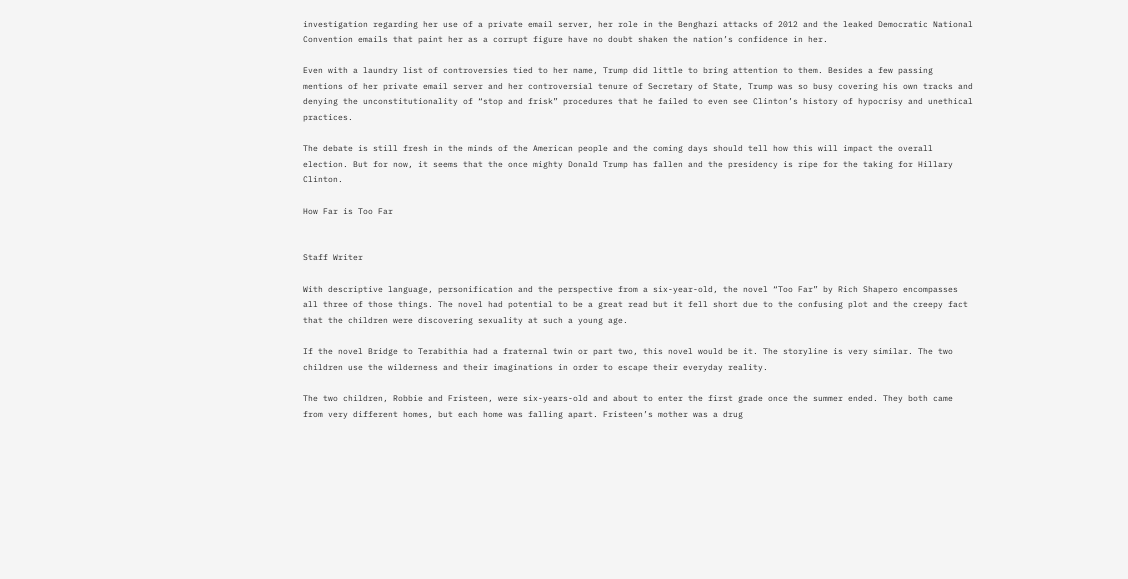investigation regarding her use of a private email server, her role in the Benghazi attacks of 2012 and the leaked Democratic National Convention emails that paint her as a corrupt figure have no doubt shaken the nation’s confidence in her.

Even with a laundry list of controversies tied to her name, Trump did little to bring attention to them. Besides a few passing mentions of her private email server and her controversial tenure of Secretary of State, Trump was so busy covering his own tracks and denying the unconstitutionality of “stop and frisk” procedures that he failed to even see Clinton’s history of hypocrisy and unethical practices.

The debate is still fresh in the minds of the American people and the coming days should tell how this will impact the overall election. But for now, it seems that the once mighty Donald Trump has fallen and the presidency is ripe for the taking for Hillary Clinton.

How Far is Too Far


Staff Writer

With descriptive language, personification and the perspective from a six-year-old, the novel “Too Far” by Rich Shapero encompasses all three of those things. The novel had potential to be a great read but it fell short due to the confusing plot and the creepy fact that the children were discovering sexuality at such a young age.

If the novel Bridge to Terabithia had a fraternal twin or part two, this novel would be it. The storyline is very similar. The two children use the wilderness and their imaginations in order to escape their everyday reality.

The two children, Robbie and Fristeen, were six-years-old and about to enter the first grade once the summer ended. They both came from very different homes, but each home was falling apart. Fristeen’s mother was a drug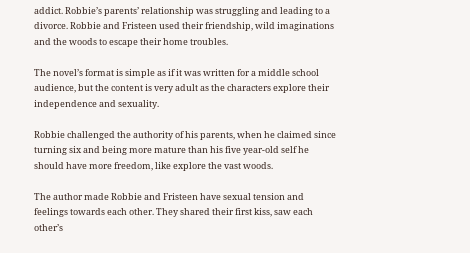addict. Robbie’s parents’ relationship was struggling and leading to a divorce. Robbie and Fristeen used their friendship, wild imaginations and the woods to escape their home troubles.

The novel’s format is simple as if it was written for a middle school audience, but the content is very adult as the characters explore their independence and sexuality.

Robbie challenged the authority of his parents, when he claimed since turning six and being more mature than his five year-old self he should have more freedom, like explore the vast woods.

The author made Robbie and Fristeen have sexual tension and feelings towards each other. They shared their first kiss, saw each other’s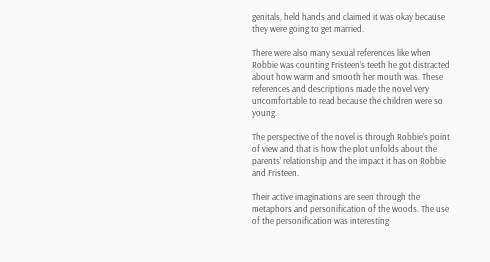genitals, held hands and claimed it was okay because they were going to get married.

There were also many sexual references like when Robbie was counting Fristeen’s teeth he got distracted about how warm and smooth her mouth was. These references and descriptions made the novel very uncomfortable to read because the children were so young.

The perspective of the novel is through Robbie’s point of view and that is how the plot unfolds about the parents’ relationship and the impact it has on Robbie and Fristeen.

Their active imaginations are seen through the metaphors and personification of the woods. The use of the personification was interesting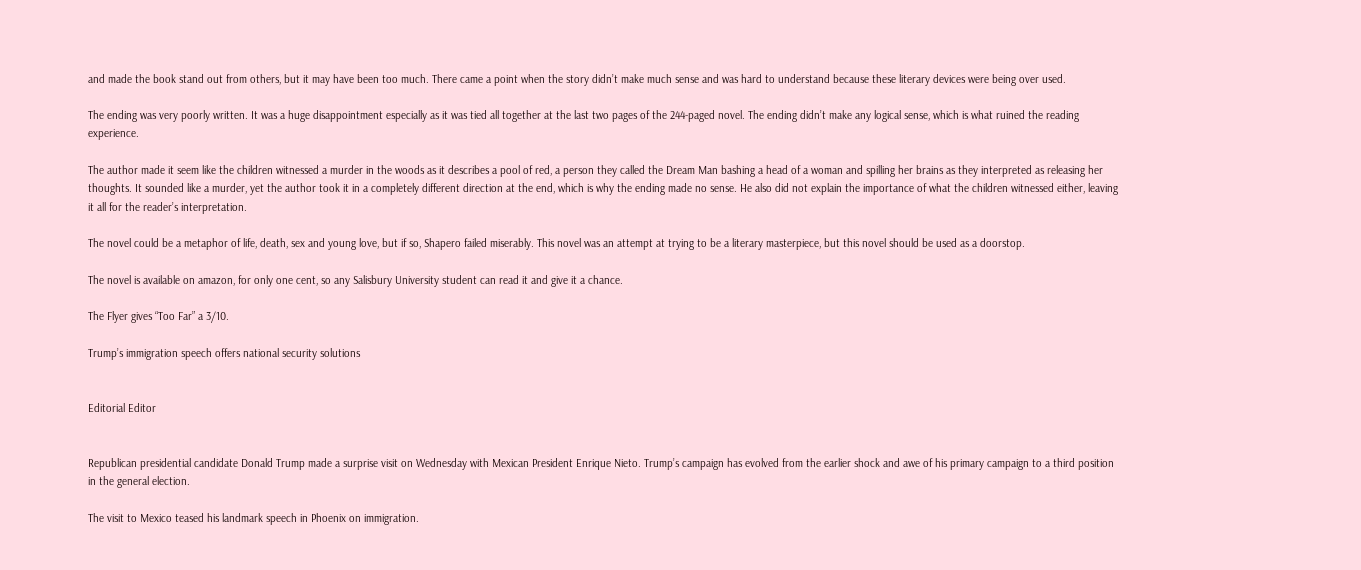and made the book stand out from others, but it may have been too much. There came a point when the story didn’t make much sense and was hard to understand because these literary devices were being over used.

The ending was very poorly written. It was a huge disappointment especially as it was tied all together at the last two pages of the 244-paged novel. The ending didn’t make any logical sense, which is what ruined the reading experience.

The author made it seem like the children witnessed a murder in the woods as it describes a pool of red, a person they called the Dream Man bashing a head of a woman and spilling her brains as they interpreted as releasing her thoughts. It sounded like a murder, yet the author took it in a completely different direction at the end, which is why the ending made no sense. He also did not explain the importance of what the children witnessed either, leaving it all for the reader’s interpretation.

The novel could be a metaphor of life, death, sex and young love, but if so, Shapero failed miserably. This novel was an attempt at trying to be a literary masterpiece, but this novel should be used as a doorstop.

The novel is available on amazon, for only one cent, so any Salisbury University student can read it and give it a chance.

The Flyer gives “Too Far” a 3/10.

Trump’s immigration speech offers national security solutions


Editorial Editor


Republican presidential candidate Donald Trump made a surprise visit on Wednesday with Mexican President Enrique Nieto. Trump’s campaign has evolved from the earlier shock and awe of his primary campaign to a third position in the general election.

The visit to Mexico teased his landmark speech in Phoenix on immigration.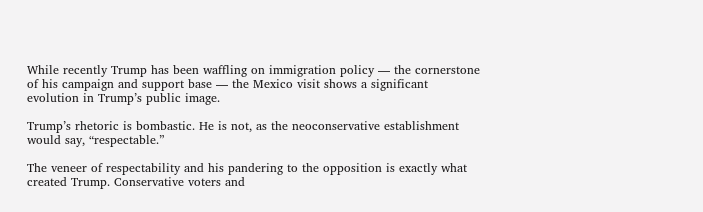While recently Trump has been waffling on immigration policy — the cornerstone of his campaign and support base — the Mexico visit shows a significant evolution in Trump’s public image.

Trump’s rhetoric is bombastic. He is not, as the neoconservative establishment would say, “respectable.”

The veneer of respectability and his pandering to the opposition is exactly what created Trump. Conservative voters and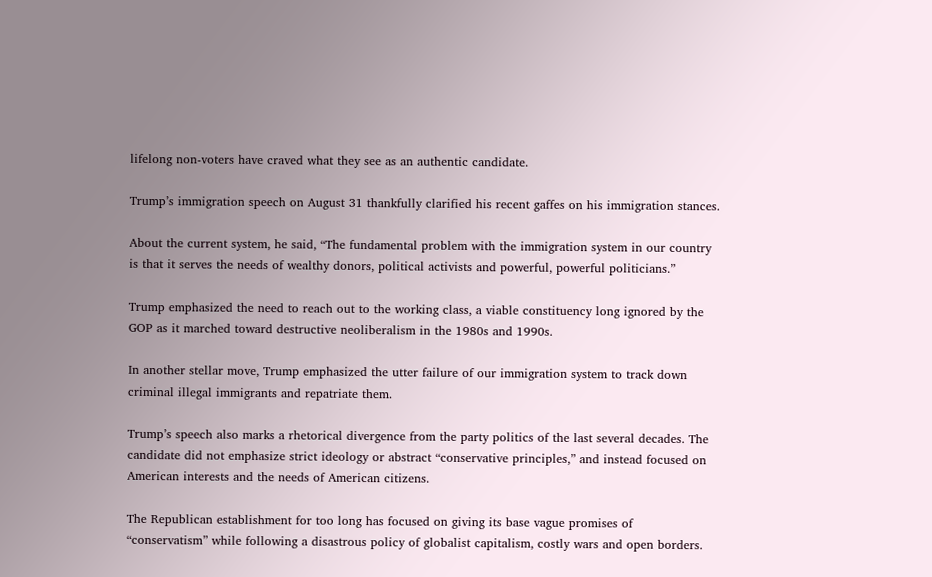lifelong non-voters have craved what they see as an authentic candidate.

Trump’s immigration speech on August 31 thankfully clarified his recent gaffes on his immigration stances.

About the current system, he said, “The fundamental problem with the immigration system in our country is that it serves the needs of wealthy donors, political activists and powerful, powerful politicians.”

Trump emphasized the need to reach out to the working class, a viable constituency long ignored by the GOP as it marched toward destructive neoliberalism in the 1980s and 1990s.

In another stellar move, Trump emphasized the utter failure of our immigration system to track down criminal illegal immigrants and repatriate them.

Trump’s speech also marks a rhetorical divergence from the party politics of the last several decades. The candidate did not emphasize strict ideology or abstract “conservative principles,” and instead focused on American interests and the needs of American citizens.

The Republican establishment for too long has focused on giving its base vague promises of “conservatism” while following a disastrous policy of globalist capitalism, costly wars and open borders.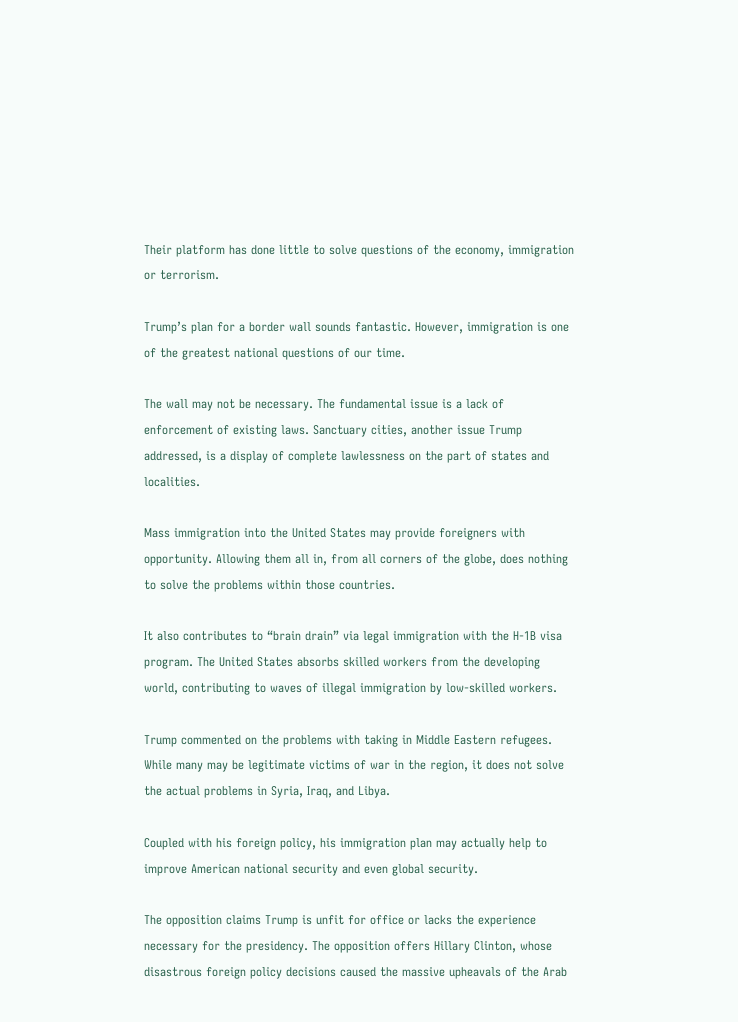Their platform has done little to solve questions of the economy, immigration or terrorism.

Trump’s plan for a border wall sounds fantastic. However, immigration is one of the greatest national questions of our time.

The wall may not be necessary. The fundamental issue is a lack of enforcement of existing laws. Sanctuary cities, another issue Trump addressed, is a display of complete lawlessness on the part of states and localities.

Mass immigration into the United States may provide foreigners with opportunity. Allowing them all in, from all corners of the globe, does nothing to solve the problems within those countries.

It also contributes to “brain drain” via legal immigration with the H-1B visa program. The United States absorbs skilled workers from the developing world, contributing to waves of illegal immigration by low-skilled workers.

Trump commented on the problems with taking in Middle Eastern refugees. While many may be legitimate victims of war in the region, it does not solve the actual problems in Syria, Iraq, and Libya.

Coupled with his foreign policy, his immigration plan may actually help to improve American national security and even global security.

The opposition claims Trump is unfit for office or lacks the experience necessary for the presidency. The opposition offers Hillary Clinton, whose disastrous foreign policy decisions caused the massive upheavals of the Arab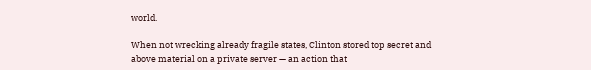world.

When not wrecking already fragile states, Clinton stored top secret and above material on a private server — an action that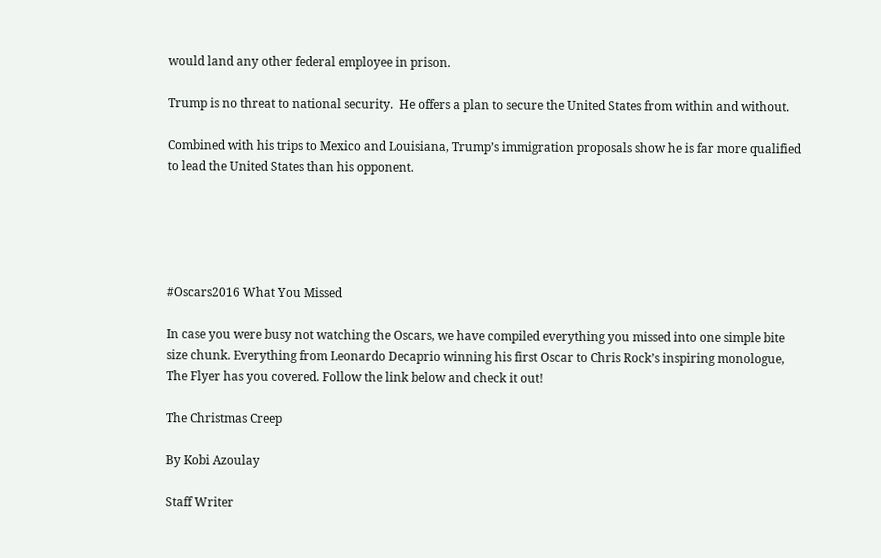would land any other federal employee in prison.

Trump is no threat to national security.  He offers a plan to secure the United States from within and without.

Combined with his trips to Mexico and Louisiana, Trump’s immigration proposals show he is far more qualified to lead the United States than his opponent.





#Oscars2016 What You Missed

In case you were busy not watching the Oscars, we have compiled everything you missed into one simple bite size chunk. Everything from Leonardo Decaprio winning his first Oscar to Chris Rock’s inspiring monologue, The Flyer has you covered. Follow the link below and check it out!

The Christmas Creep

By Kobi Azoulay

Staff Writer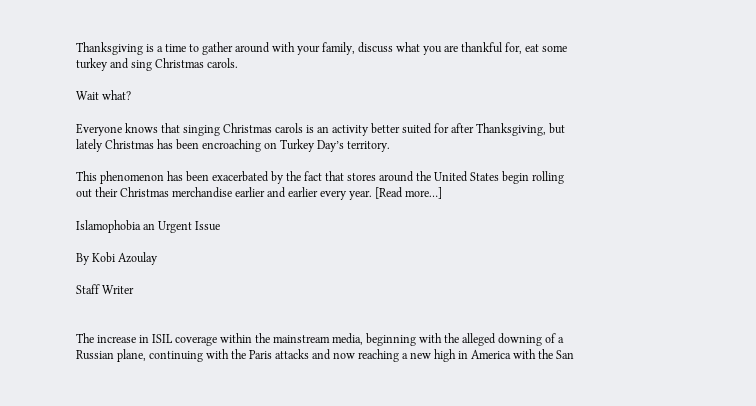Thanksgiving is a time to gather around with your family, discuss what you are thankful for, eat some turkey and sing Christmas carols.

Wait what?

Everyone knows that singing Christmas carols is an activity better suited for after Thanksgiving, but lately Christmas has been encroaching on Turkey Day’s territory.

This phenomenon has been exacerbated by the fact that stores around the United States begin rolling out their Christmas merchandise earlier and earlier every year. [Read more…]

Islamophobia an Urgent Issue

By Kobi Azoulay

Staff Writer


The increase in ISIL coverage within the mainstream media, beginning with the alleged downing of a Russian plane, continuing with the Paris attacks and now reaching a new high in America with the San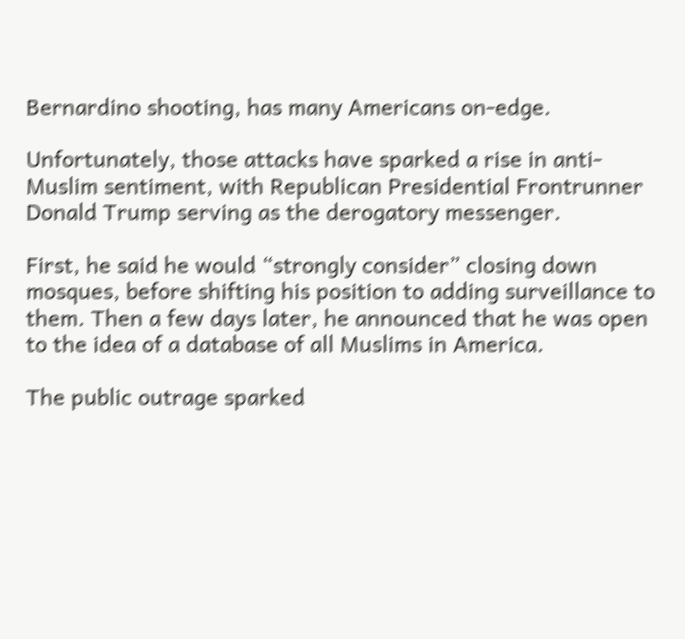Bernardino shooting, has many Americans on-edge.

Unfortunately, those attacks have sparked a rise in anti-Muslim sentiment, with Republican Presidential Frontrunner Donald Trump serving as the derogatory messenger.

First, he said he would “strongly consider” closing down mosques, before shifting his position to adding surveillance to them. Then a few days later, he announced that he was open to the idea of a database of all Muslims in America.

The public outrage sparked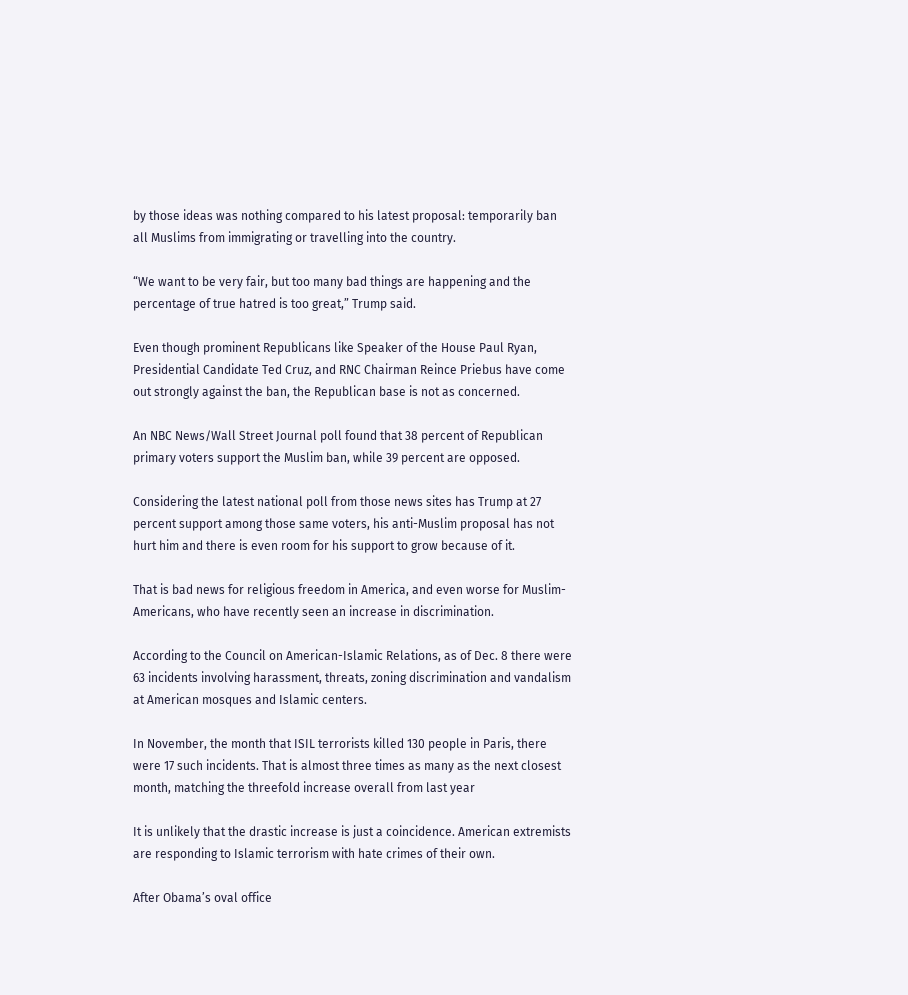by those ideas was nothing compared to his latest proposal: temporarily ban all Muslims from immigrating or travelling into the country.

“We want to be very fair, but too many bad things are happening and the percentage of true hatred is too great,” Trump said.

Even though prominent Republicans like Speaker of the House Paul Ryan, Presidential Candidate Ted Cruz, and RNC Chairman Reince Priebus have come out strongly against the ban, the Republican base is not as concerned.

An NBC News/Wall Street Journal poll found that 38 percent of Republican primary voters support the Muslim ban, while 39 percent are opposed.

Considering the latest national poll from those news sites has Trump at 27 percent support among those same voters, his anti-Muslim proposal has not hurt him and there is even room for his support to grow because of it.

That is bad news for religious freedom in America, and even worse for Muslim-Americans, who have recently seen an increase in discrimination.

According to the Council on American-Islamic Relations, as of Dec. 8 there were 63 incidents involving harassment, threats, zoning discrimination and vandalism at American mosques and Islamic centers.

In November, the month that ISIL terrorists killed 130 people in Paris, there were 17 such incidents. That is almost three times as many as the next closest month, matching the threefold increase overall from last year

It is unlikely that the drastic increase is just a coincidence. American extremists are responding to Islamic terrorism with hate crimes of their own.

After Obama’s oval office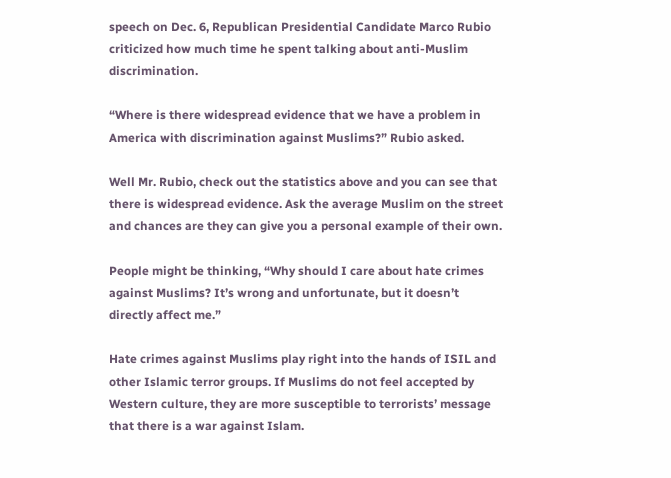speech on Dec. 6, Republican Presidential Candidate Marco Rubio criticized how much time he spent talking about anti-Muslim discrimination.

“Where is there widespread evidence that we have a problem in America with discrimination against Muslims?” Rubio asked.

Well Mr. Rubio, check out the statistics above and you can see that there is widespread evidence. Ask the average Muslim on the street and chances are they can give you a personal example of their own.

People might be thinking, “Why should I care about hate crimes against Muslims? It’s wrong and unfortunate, but it doesn’t directly affect me.”

Hate crimes against Muslims play right into the hands of ISIL and other Islamic terror groups. If Muslims do not feel accepted by Western culture, they are more susceptible to terrorists’ message that there is a war against Islam.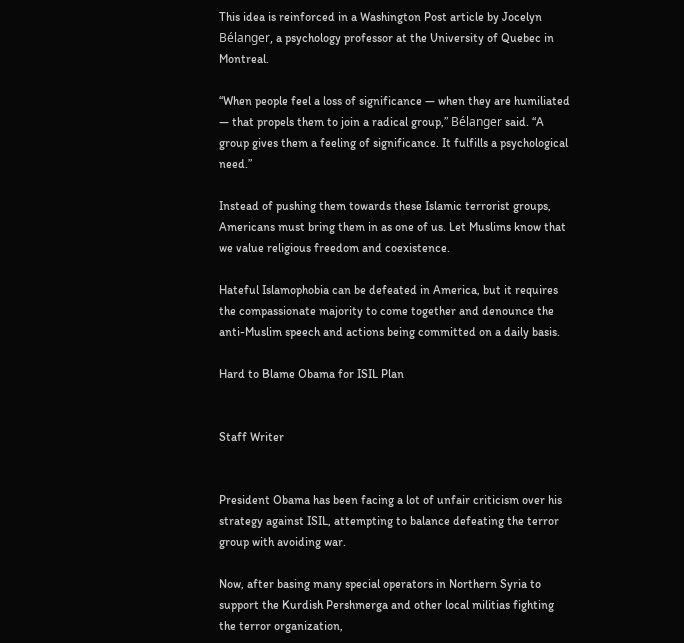This idea is reinforced in a Washington Post article by Jocelyn Bélanger, a psychology professor at the University of Quebec in Montreal.

“When people feel a loss of significance — when they are humiliated — that propels them to join a radical group,” Bélanger said. “A group gives them a feeling of significance. It fulfills a psychological need.”

Instead of pushing them towards these Islamic terrorist groups, Americans must bring them in as one of us. Let Muslims know that we value religious freedom and coexistence.

Hateful Islamophobia can be defeated in America, but it requires the compassionate majority to come together and denounce the anti-Muslim speech and actions being committed on a daily basis.

Hard to Blame Obama for ISIL Plan


Staff Writer


President Obama has been facing a lot of unfair criticism over his strategy against ISIL, attempting to balance defeating the terror group with avoiding war.

Now, after basing many special operators in Northern Syria to support the Kurdish Pershmerga and other local militias fighting the terror organization,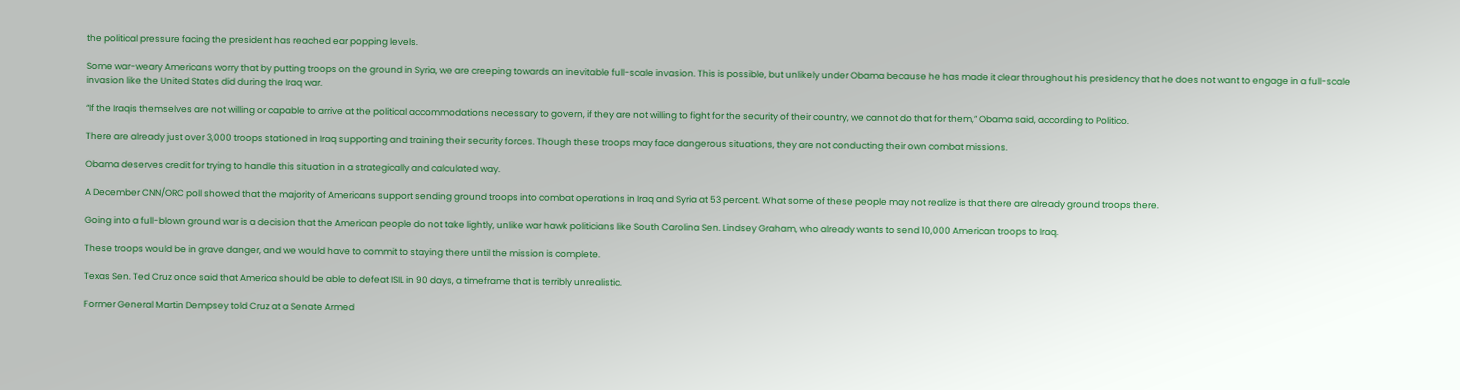the political pressure facing the president has reached ear popping levels.

Some war-weary Americans worry that by putting troops on the ground in Syria, we are creeping towards an inevitable full-scale invasion. This is possible, but unlikely under Obama because he has made it clear throughout his presidency that he does not want to engage in a full-scale invasion like the United States did during the Iraq war.

“If the Iraqis themselves are not willing or capable to arrive at the political accommodations necessary to govern, if they are not willing to fight for the security of their country, we cannot do that for them,” Obama said, according to Politico.

There are already just over 3,000 troops stationed in Iraq supporting and training their security forces. Though these troops may face dangerous situations, they are not conducting their own combat missions.

Obama deserves credit for trying to handle this situation in a strategically and calculated way.

A December CNN/ORC poll showed that the majority of Americans support sending ground troops into combat operations in Iraq and Syria at 53 percent. What some of these people may not realize is that there are already ground troops there.

Going into a full-blown ground war is a decision that the American people do not take lightly, unlike war hawk politicians like South Carolina Sen. Lindsey Graham, who already wants to send 10,000 American troops to Iraq.

These troops would be in grave danger, and we would have to commit to staying there until the mission is complete.

Texas Sen. Ted Cruz once said that America should be able to defeat ISIL in 90 days, a timeframe that is terribly unrealistic.

Former General Martin Dempsey told Cruz at a Senate Armed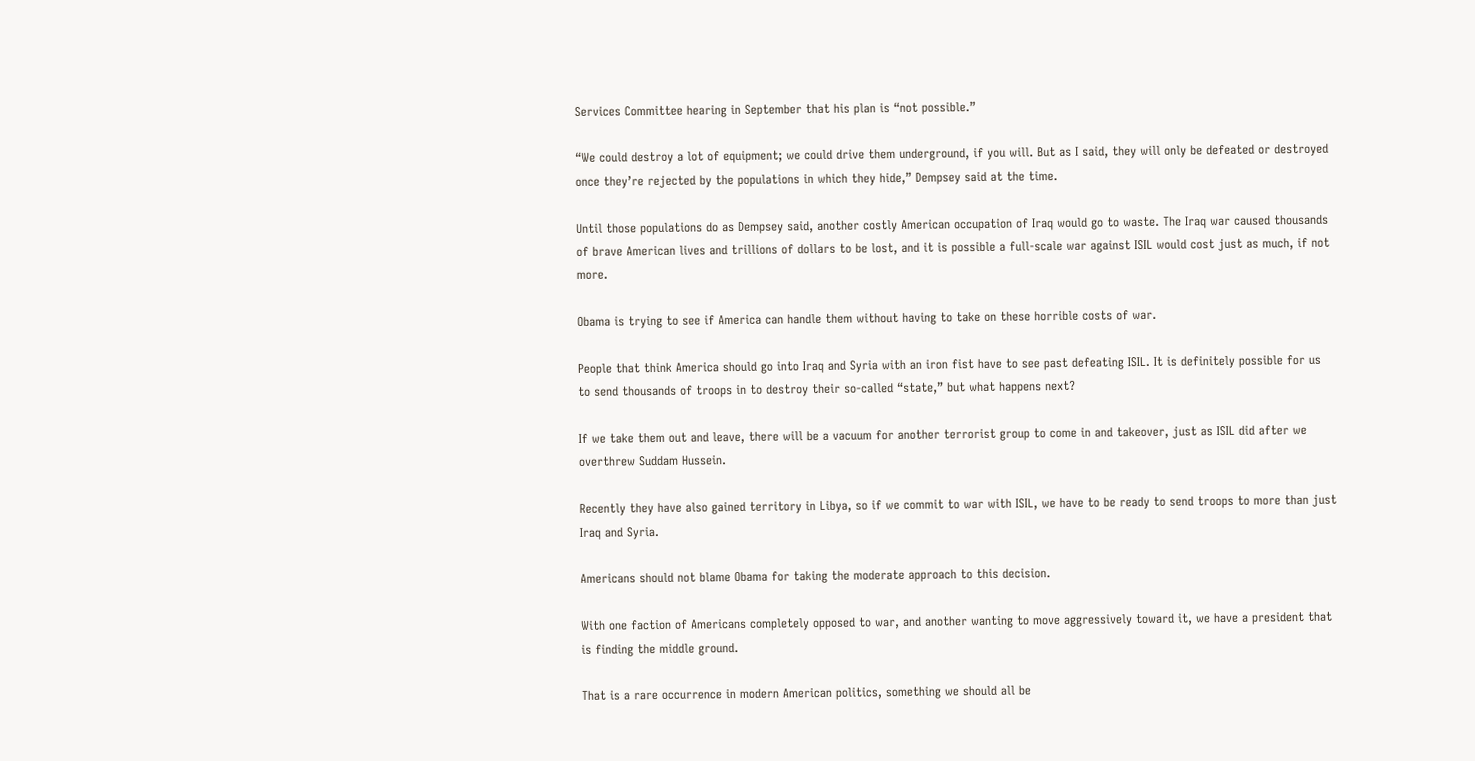Services Committee hearing in September that his plan is “not possible.”

“We could destroy a lot of equipment; we could drive them underground, if you will. But as I said, they will only be defeated or destroyed once they’re rejected by the populations in which they hide,” Dempsey said at the time.

Until those populations do as Dempsey said, another costly American occupation of Iraq would go to waste. The Iraq war caused thousands of brave American lives and trillions of dollars to be lost, and it is possible a full-scale war against ISIL would cost just as much, if not more.

Obama is trying to see if America can handle them without having to take on these horrible costs of war.

People that think America should go into Iraq and Syria with an iron fist have to see past defeating ISIL. It is definitely possible for us to send thousands of troops in to destroy their so-called “state,” but what happens next?

If we take them out and leave, there will be a vacuum for another terrorist group to come in and takeover, just as ISIL did after we overthrew Suddam Hussein.

Recently they have also gained territory in Libya, so if we commit to war with ISIL, we have to be ready to send troops to more than just Iraq and Syria.

Americans should not blame Obama for taking the moderate approach to this decision.

With one faction of Americans completely opposed to war, and another wanting to move aggressively toward it, we have a president that is finding the middle ground.

That is a rare occurrence in modern American politics, something we should all be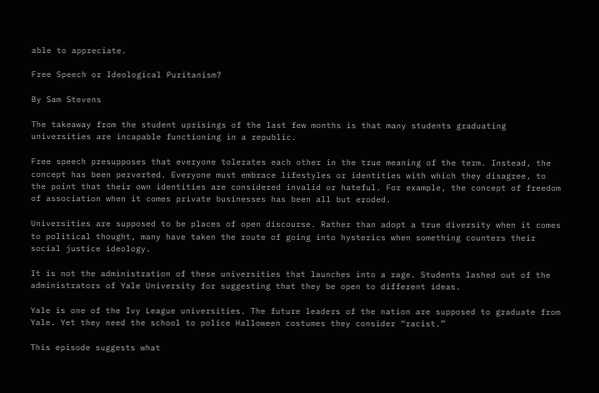able to appreciate.

Free Speech or Ideological Puritanism?

By Sam Stevens

The takeaway from the student uprisings of the last few months is that many students graduating universities are incapable functioning in a republic.

Free speech presupposes that everyone tolerates each other in the true meaning of the term. Instead, the concept has been perverted. Everyone must embrace lifestyles or identities with which they disagree, to the point that their own identities are considered invalid or hateful. For example, the concept of freedom of association when it comes private businesses has been all but eroded.

Universities are supposed to be places of open discourse. Rather than adopt a true diversity when it comes to political thought, many have taken the route of going into hysterics when something counters their social justice ideology.

It is not the administration of these universities that launches into a rage. Students lashed out of the administrators of Yale University for suggesting that they be open to different ideas.

Yale is one of the Ivy League universities. The future leaders of the nation are supposed to graduate from Yale. Yet they need the school to police Halloween costumes they consider “racist.”

This episode suggests what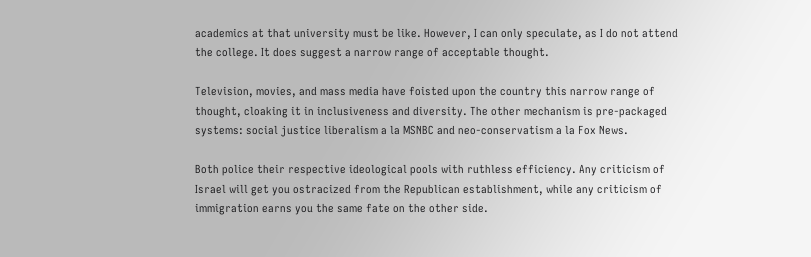academics at that university must be like. However, I can only speculate, as I do not attend the college. It does suggest a narrow range of acceptable thought.

Television, movies, and mass media have foisted upon the country this narrow range of thought, cloaking it in inclusiveness and diversity. The other mechanism is pre-packaged systems: social justice liberalism a la MSNBC and neo-conservatism a la Fox News.

Both police their respective ideological pools with ruthless efficiency. Any criticism of Israel will get you ostracized from the Republican establishment, while any criticism of immigration earns you the same fate on the other side.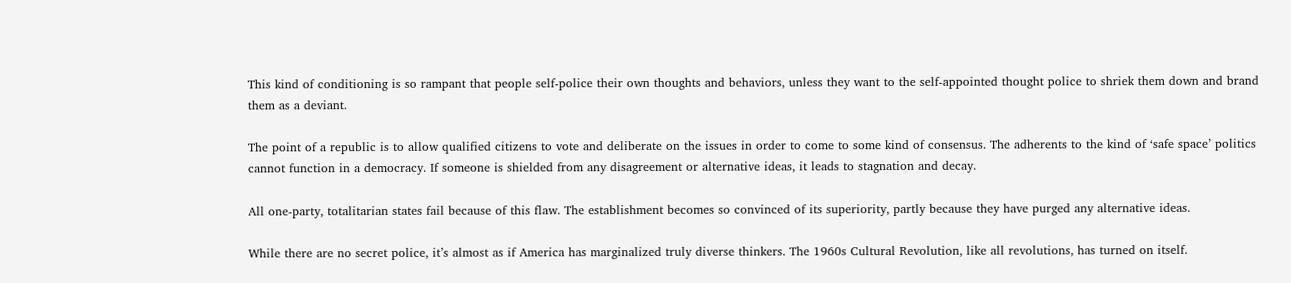This kind of conditioning is so rampant that people self-police their own thoughts and behaviors, unless they want to the self-appointed thought police to shriek them down and brand them as a deviant.

The point of a republic is to allow qualified citizens to vote and deliberate on the issues in order to come to some kind of consensus. The adherents to the kind of ‘safe space’ politics cannot function in a democracy. If someone is shielded from any disagreement or alternative ideas, it leads to stagnation and decay.

All one-party, totalitarian states fail because of this flaw. The establishment becomes so convinced of its superiority, partly because they have purged any alternative ideas.

While there are no secret police, it’s almost as if America has marginalized truly diverse thinkers. The 1960s Cultural Revolution, like all revolutions, has turned on itself.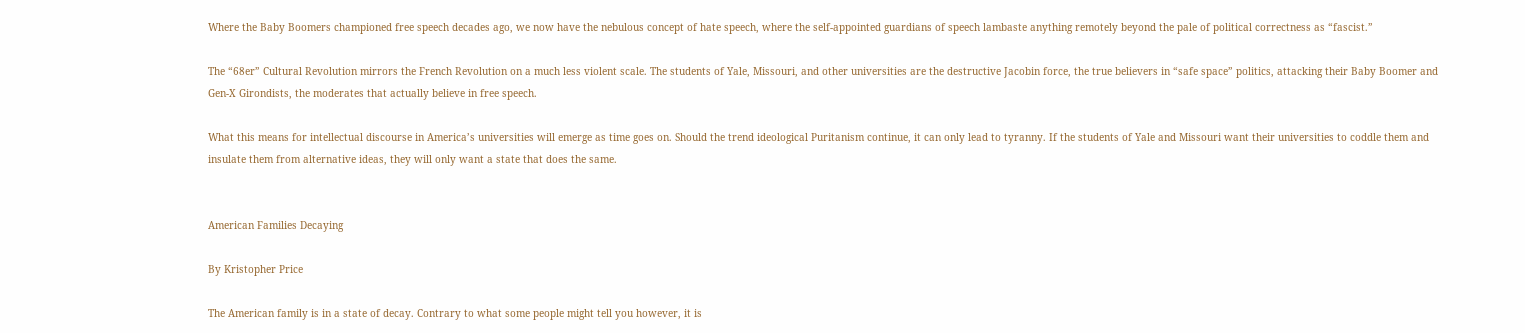Where the Baby Boomers championed free speech decades ago, we now have the nebulous concept of hate speech, where the self-appointed guardians of speech lambaste anything remotely beyond the pale of political correctness as “fascist.”

The “68er” Cultural Revolution mirrors the French Revolution on a much less violent scale. The students of Yale, Missouri, and other universities are the destructive Jacobin force, the true believers in “safe space” politics, attacking their Baby Boomer and Gen-X Girondists, the moderates that actually believe in free speech.

What this means for intellectual discourse in America’s universities will emerge as time goes on. Should the trend ideological Puritanism continue, it can only lead to tyranny. If the students of Yale and Missouri want their universities to coddle them and insulate them from alternative ideas, they will only want a state that does the same.


American Families Decaying

By Kristopher Price

The American family is in a state of decay. Contrary to what some people might tell you however, it is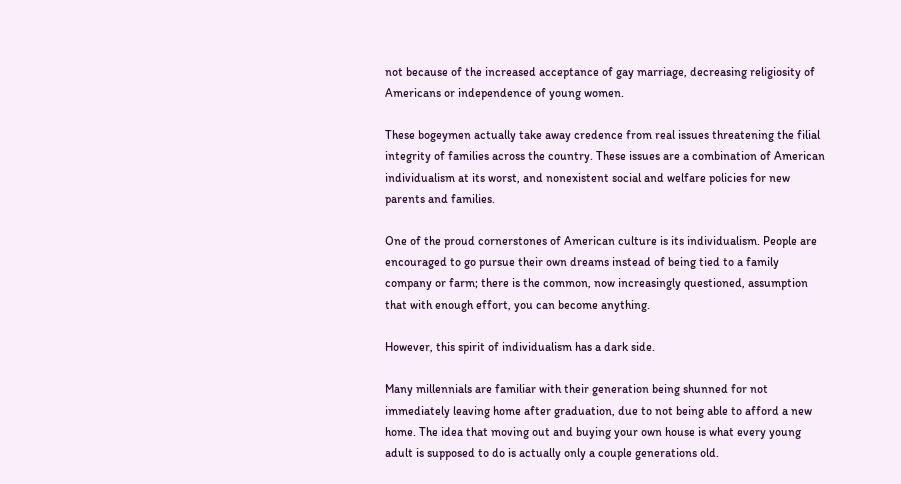not because of the increased acceptance of gay marriage, decreasing religiosity of Americans or independence of young women.

These bogeymen actually take away credence from real issues threatening the filial integrity of families across the country. These issues are a combination of American individualism at its worst, and nonexistent social and welfare policies for new parents and families.

One of the proud cornerstones of American culture is its individualism. People are encouraged to go pursue their own dreams instead of being tied to a family company or farm; there is the common, now increasingly questioned, assumption that with enough effort, you can become anything.

However, this spirit of individualism has a dark side.

Many millennials are familiar with their generation being shunned for not immediately leaving home after graduation, due to not being able to afford a new home. The idea that moving out and buying your own house is what every young adult is supposed to do is actually only a couple generations old.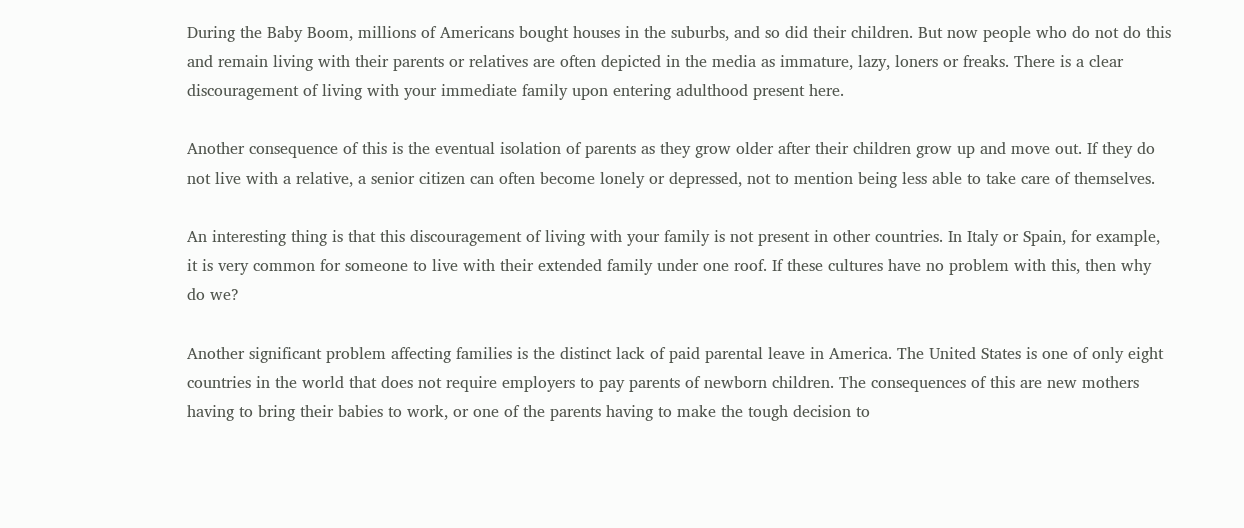During the Baby Boom, millions of Americans bought houses in the suburbs, and so did their children. But now people who do not do this and remain living with their parents or relatives are often depicted in the media as immature, lazy, loners or freaks. There is a clear discouragement of living with your immediate family upon entering adulthood present here.

Another consequence of this is the eventual isolation of parents as they grow older after their children grow up and move out. If they do not live with a relative, a senior citizen can often become lonely or depressed, not to mention being less able to take care of themselves.

An interesting thing is that this discouragement of living with your family is not present in other countries. In Italy or Spain, for example, it is very common for someone to live with their extended family under one roof. If these cultures have no problem with this, then why do we?

Another significant problem affecting families is the distinct lack of paid parental leave in America. The United States is one of only eight countries in the world that does not require employers to pay parents of newborn children. The consequences of this are new mothers having to bring their babies to work, or one of the parents having to make the tough decision to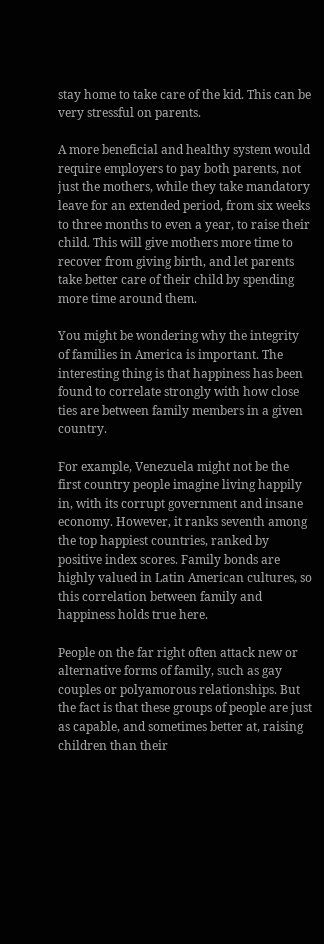stay home to take care of the kid. This can be very stressful on parents.

A more beneficial and healthy system would require employers to pay both parents, not just the mothers, while they take mandatory leave for an extended period, from six weeks to three months to even a year, to raise their child. This will give mothers more time to recover from giving birth, and let parents take better care of their child by spending more time around them.

You might be wondering why the integrity of families in America is important. The interesting thing is that happiness has been found to correlate strongly with how close ties are between family members in a given country.

For example, Venezuela might not be the first country people imagine living happily in, with its corrupt government and insane economy. However, it ranks seventh among the top happiest countries, ranked by positive index scores. Family bonds are highly valued in Latin American cultures, so this correlation between family and happiness holds true here.

People on the far right often attack new or alternative forms of family, such as gay couples or polyamorous relationships. But the fact is that these groups of people are just as capable, and sometimes better at, raising children than their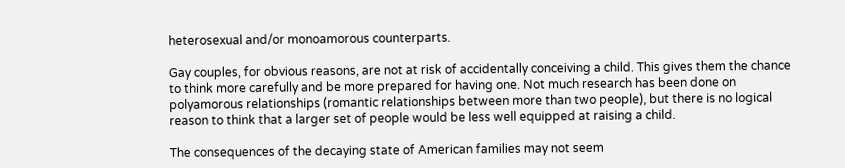heterosexual and/or monoamorous counterparts.

Gay couples, for obvious reasons, are not at risk of accidentally conceiving a child. This gives them the chance to think more carefully and be more prepared for having one. Not much research has been done on polyamorous relationships (romantic relationships between more than two people), but there is no logical reason to think that a larger set of people would be less well equipped at raising a child.

The consequences of the decaying state of American families may not seem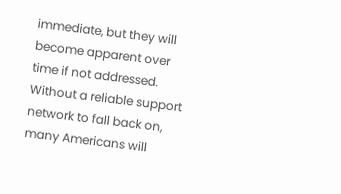immediate, but they will become apparent over time if not addressed. Without a reliable support network to fall back on, many Americans will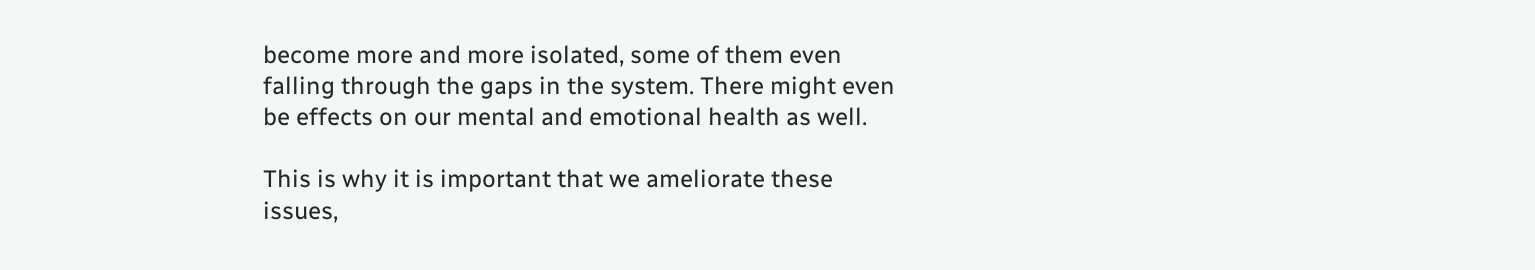become more and more isolated, some of them even falling through the gaps in the system. There might even be effects on our mental and emotional health as well.

This is why it is important that we ameliorate these issues,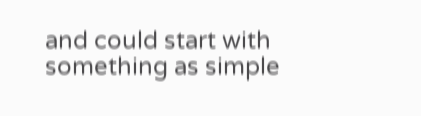and could start with something as simple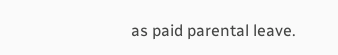as paid parental leave.